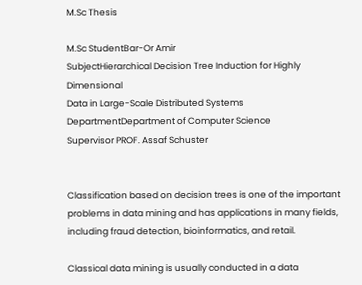M.Sc Thesis

M.Sc StudentBar-Or Amir
SubjectHierarchical Decision Tree Induction for Highly Dimensional
Data in Large-Scale Distributed Systems
DepartmentDepartment of Computer Science
Supervisor PROF. Assaf Schuster


Classification based on decision trees is one of the important problems in data mining and has applications in many fields, including fraud detection, bioinformatics, and retail.

Classical data mining is usually conducted in a data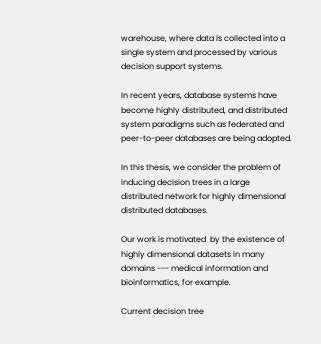warehouse, where data is collected into a single system and processed by various decision support systems.

In recent years, database systems have become highly distributed, and distributed system paradigms such as federated and peer-to-peer databases are being adopted.

In this thesis, we consider the problem of inducing decision trees in a large distributed network for highly dimensional distributed databases.

Our work is motivated  by the existence of highly dimensional datasets in many domains --- medical information and bioinformatics, for example.

Current decision tree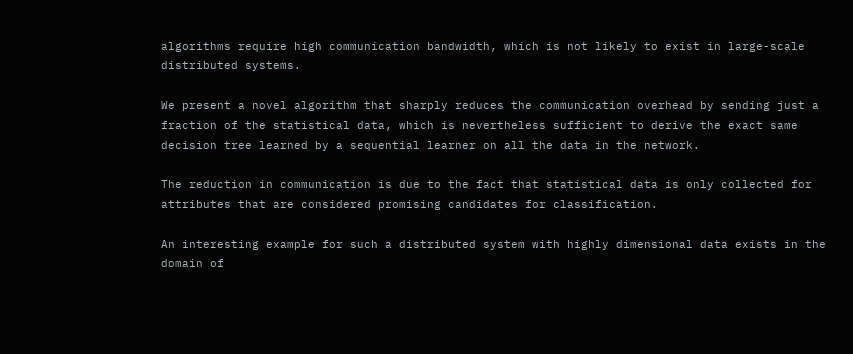algorithms require high communication bandwidth, which is not likely to exist in large-scale distributed systems.

We present a novel algorithm that sharply reduces the communication overhead by sending just a fraction of the statistical data, which is nevertheless sufficient to derive the exact same decision tree learned by a sequential learner on all the data in the network.

The reduction in communication is due to the fact that statistical data is only collected for attributes that are considered promising candidates for classification.

An interesting example for such a distributed system with highly dimensional data exists in the domain of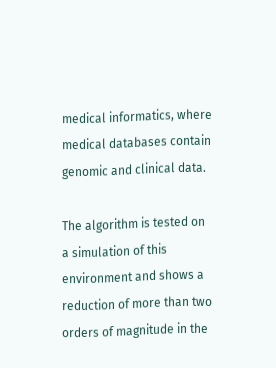medical informatics, where medical databases contain genomic and clinical data.

The algorithm is tested on a simulation of this environment and shows a reduction of more than two orders of magnitude in the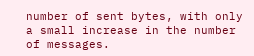number of sent bytes, with only a small increase in the number of messages.